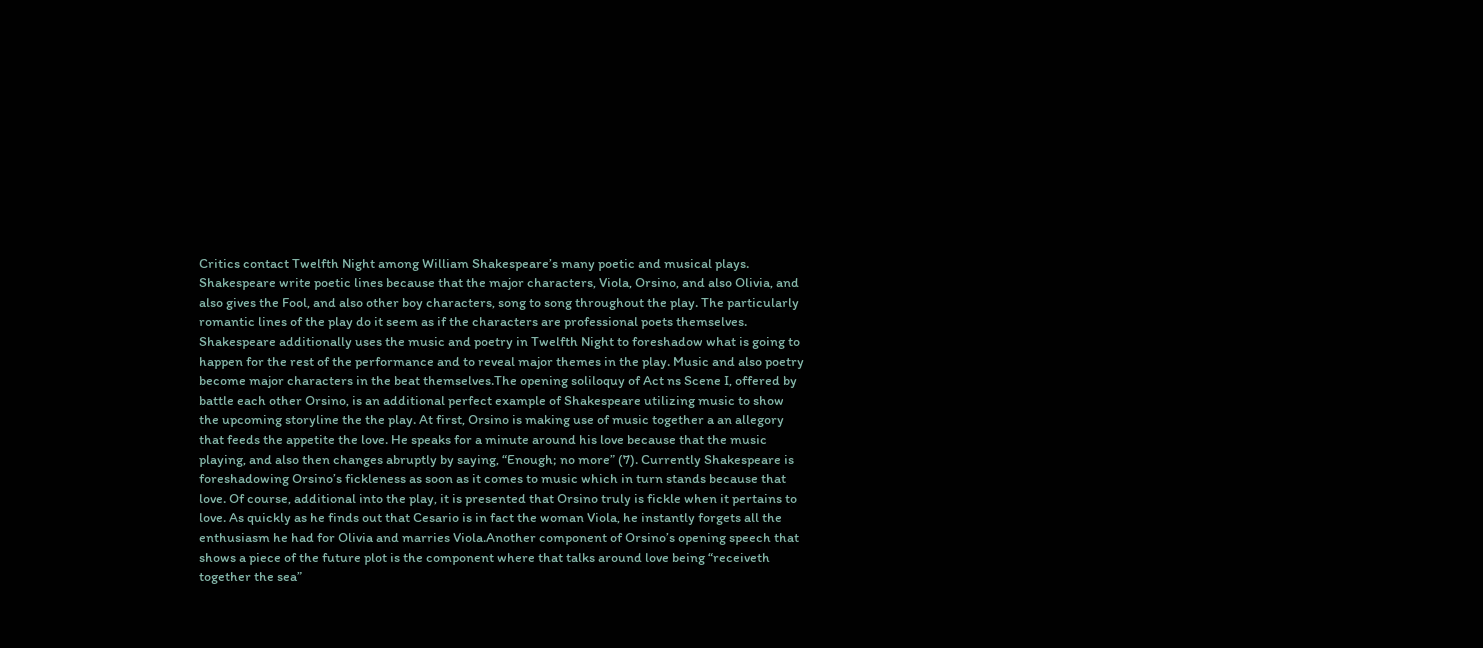Critics contact Twelfth Night among William Shakespeare’s many poetic and musical plays. Shakespeare write poetic lines because that the major characters, Viola, Orsino, and also Olivia, and also gives the Fool, and also other boy characters, song to song throughout the play. The particularly romantic lines of the play do it seem as if the characters are professional poets themselves. Shakespeare additionally uses the music and poetry in Twelfth Night to foreshadow what is going to happen for the rest of the performance and to reveal major themes in the play. Music and also poetry become major characters in the beat themselves.The opening soliloquy of Act ns Scene I, offered by battle each other Orsino, is an additional perfect example of Shakespeare utilizing music to show the upcoming storyline the the play. At first, Orsino is making use of music together a an allegory that feeds the appetite the love. He speaks for a minute around his love because that the music playing, and also then changes abruptly by saying, “Enough; no more” (7). Currently Shakespeare is foreshadowing Orsino’s fickleness as soon as it comes to music which in turn stands because that love. Of course, additional into the play, it is presented that Orsino truly is fickle when it pertains to love. As quickly as he finds out that Cesario is in fact the woman Viola, he instantly forgets all the enthusiasm he had for Olivia and marries Viola.Another component of Orsino’s opening speech that shows a piece of the future plot is the component where that talks around love being “receiveth together the sea”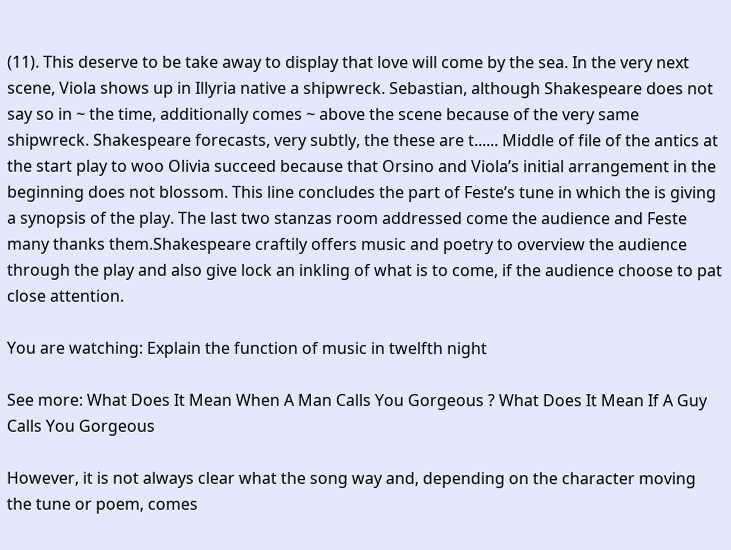(11). This deserve to be take away to display that love will come by the sea. In the very next scene, Viola shows up in Illyria native a shipwreck. Sebastian, although Shakespeare does not say so in ~ the time, additionally comes ~ above the scene because of the very same shipwreck. Shakespeare forecasts, very subtly, the these are t...... Middle of file of the antics at the start play to woo Olivia succeed because that Orsino and Viola’s initial arrangement in the beginning does not blossom. This line concludes the part of Feste’s tune in which the is giving a synopsis of the play. The last two stanzas room addressed come the audience and Feste many thanks them.Shakespeare craftily offers music and poetry to overview the audience through the play and also give lock an inkling of what is to come, if the audience choose to pat close attention.

You are watching: Explain the function of music in twelfth night

See more: What Does It Mean When A Man Calls You Gorgeous ? What Does It Mean If A Guy Calls You Gorgeous

However, it is not always clear what the song way and, depending on the character moving the tune or poem, comes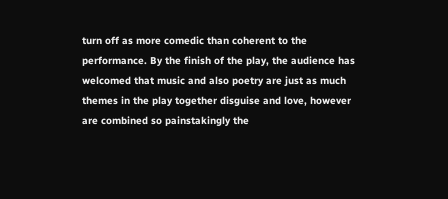turn off as more comedic than coherent to the performance. By the finish of the play, the audience has welcomed that music and also poetry are just as much themes in the play together disguise and love, however are combined so painstakingly the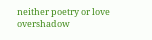neither poetry or love overshadow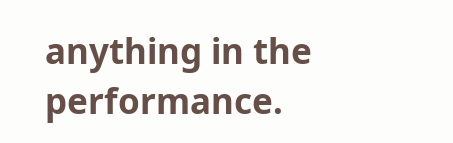anything in the performance.